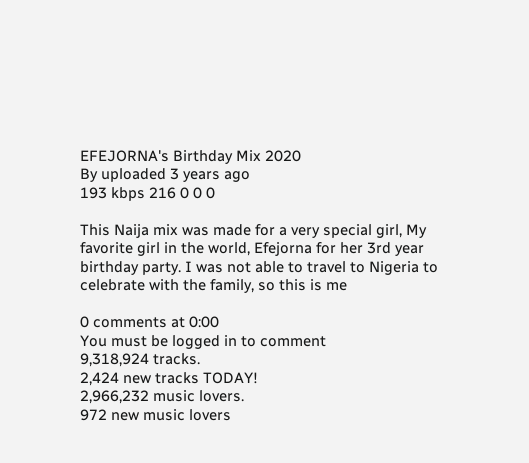EFEJORNA's Birthday Mix 2020
By uploaded 3 years ago
193 kbps 216 0 0 0

This Naija mix was made for a very special girl, My favorite girl in the world, Efejorna for her 3rd year birthday party. I was not able to travel to Nigeria to celebrate with the family, so this is me

0 comments at 0:00
You must be logged in to comment
9,318,924 tracks.
2,424 new tracks TODAY!
2,966,232 music lovers.
972 new music lovers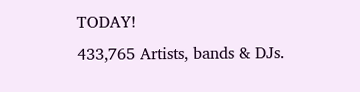TODAY!
433,765 Artists, bands & DJs.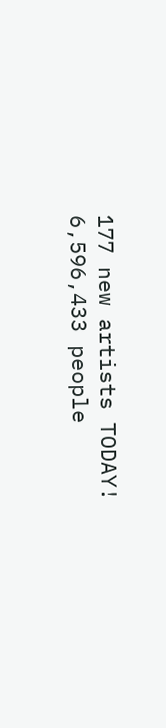177 new artists TODAY!
6,596,433 people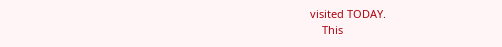visited TODAY.
    This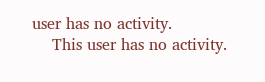user has no activity.
    This user has no activity.